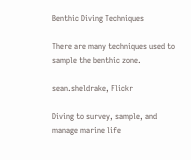Benthic Diving Techniques

There are many techniques used to sample the benthic zone.

sean.sheldrake, Flickr

Diving to survey, sample, and manage marine life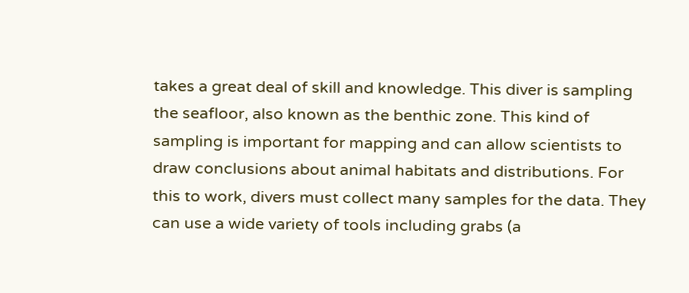takes a great deal of skill and knowledge. This diver is sampling the seafloor, also known as the benthic zone. This kind of sampling is important for mapping and can allow scientists to draw conclusions about animal habitats and distributions. For this to work, divers must collect many samples for the data. They can use a wide variety of tools including grabs (a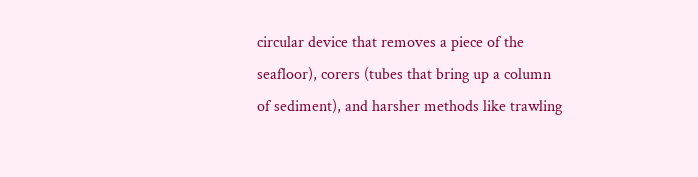circular device that removes a piece of the seafloor), corers (tubes that bring up a column of sediment), and harsher methods like trawling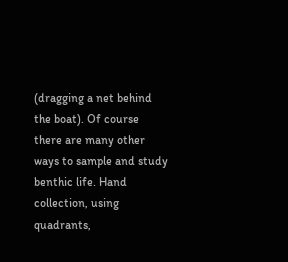(dragging a net behind the boat). Of course there are many other ways to sample and study benthic life. Hand collection, using quadrants,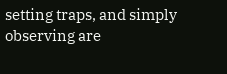setting traps, and simply observing are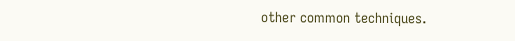other common techniques.